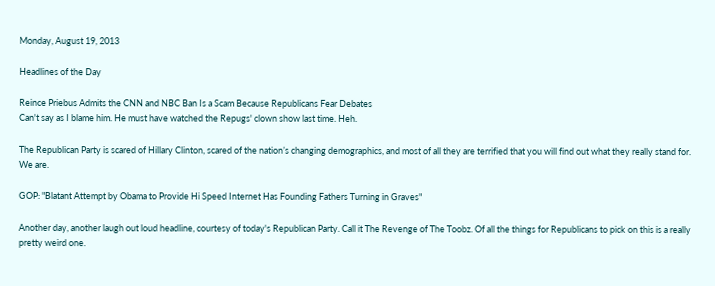Monday, August 19, 2013

Headlines of the Day

Reince Priebus Admits the CNN and NBC Ban Is a Scam Because Republicans Fear Debates
Can't say as I blame him. He must have watched the Repugs' clown show last time. Heh.

The Republican Party is scared of Hillary Clinton, scared of the nation’s changing demographics, and most of all they are terrified that you will find out what they really stand for.
We are.

GOP: "Blatant Attempt by Obama to Provide Hi Speed Internet Has Founding Fathers Turning in Graves"

Another day, another laugh out loud headline, courtesy of today's Republican Party. Call it The Revenge of The Toobz. Of all the things for Republicans to pick on this is a really pretty weird one.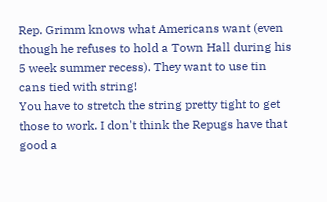Rep. Grimm knows what Americans want (even though he refuses to hold a Town Hall during his 5 week summer recess). They want to use tin cans tied with string!
You have to stretch the string pretty tight to get those to work. I don't think the Repugs have that good a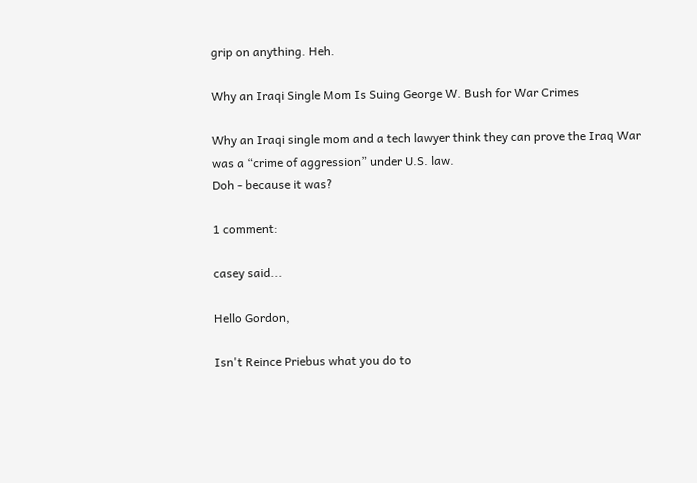grip on anything. Heh.

Why an Iraqi Single Mom Is Suing George W. Bush for War Crimes

Why an Iraqi single mom and a tech lawyer think they can prove the Iraq War was a “crime of aggression” under U.S. law.
Doh - because it was?

1 comment:

casey said...

Hello Gordon,

Isn't Reince Priebus what you do to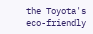the Toyota's eco-friendly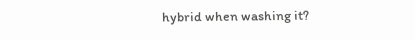hybrid when washing it?